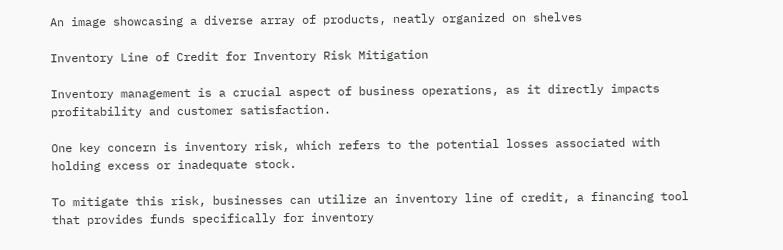An image showcasing a diverse array of products, neatly organized on shelves

Inventory Line of Credit for Inventory Risk Mitigation

Inventory management is a crucial aspect of business operations, as it directly impacts profitability and customer satisfaction.

One key concern is inventory risk, which refers to the potential losses associated with holding excess or inadequate stock.

To mitigate this risk, businesses can utilize an inventory line of credit, a financing tool that provides funds specifically for inventory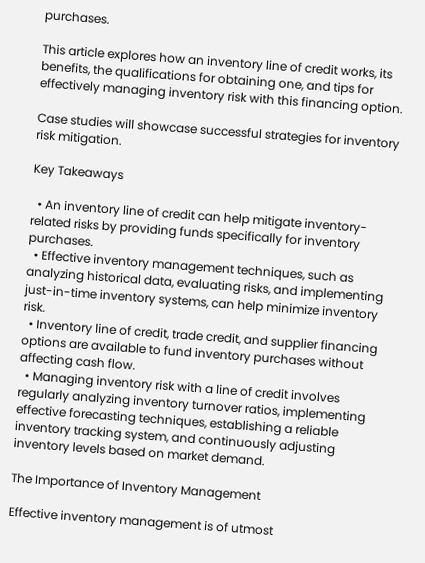purchases.

This article explores how an inventory line of credit works, its benefits, the qualifications for obtaining one, and tips for effectively managing inventory risk with this financing option.

Case studies will showcase successful strategies for inventory risk mitigation.

Key Takeaways

  • An inventory line of credit can help mitigate inventory-related risks by providing funds specifically for inventory purchases.
  • Effective inventory management techniques, such as analyzing historical data, evaluating risks, and implementing just-in-time inventory systems, can help minimize inventory risk.
  • Inventory line of credit, trade credit, and supplier financing options are available to fund inventory purchases without affecting cash flow.
  • Managing inventory risk with a line of credit involves regularly analyzing inventory turnover ratios, implementing effective forecasting techniques, establishing a reliable inventory tracking system, and continuously adjusting inventory levels based on market demand.

The Importance of Inventory Management

Effective inventory management is of utmost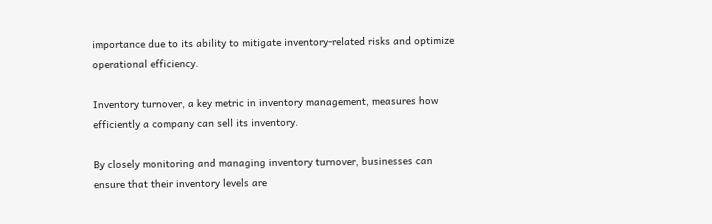importance due to its ability to mitigate inventory-related risks and optimize operational efficiency.

Inventory turnover, a key metric in inventory management, measures how efficiently a company can sell its inventory.

By closely monitoring and managing inventory turnover, businesses can ensure that their inventory levels are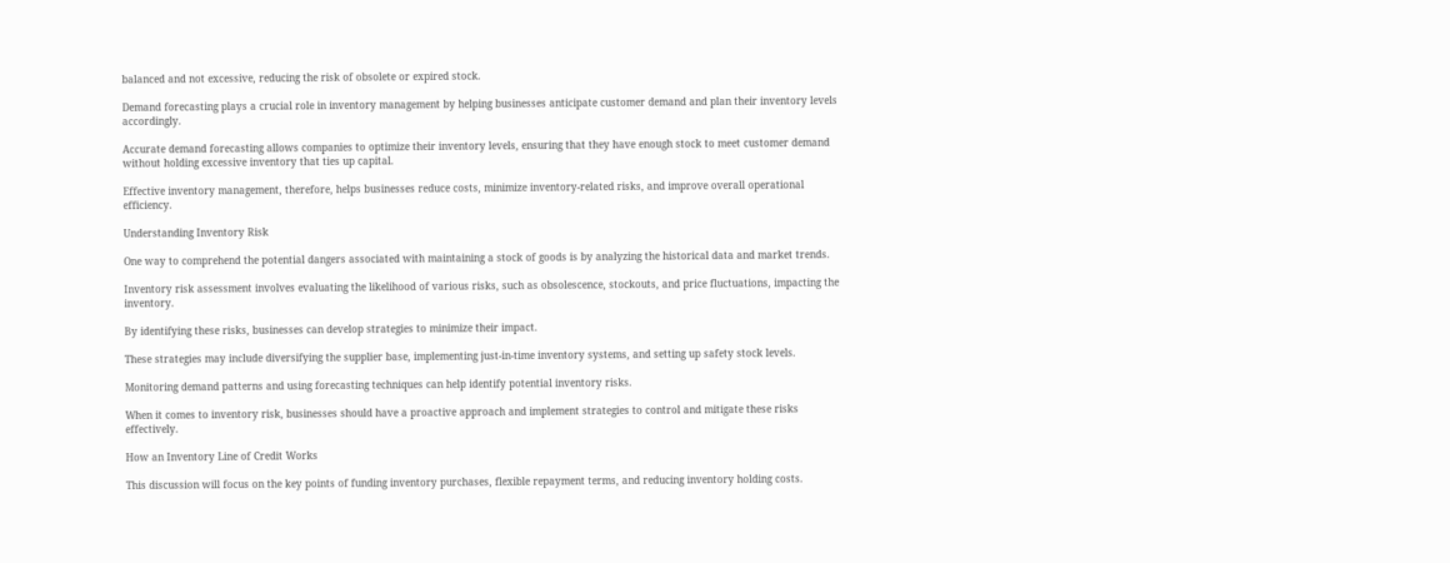balanced and not excessive, reducing the risk of obsolete or expired stock.

Demand forecasting plays a crucial role in inventory management by helping businesses anticipate customer demand and plan their inventory levels accordingly.

Accurate demand forecasting allows companies to optimize their inventory levels, ensuring that they have enough stock to meet customer demand without holding excessive inventory that ties up capital.

Effective inventory management, therefore, helps businesses reduce costs, minimize inventory-related risks, and improve overall operational efficiency.

Understanding Inventory Risk

One way to comprehend the potential dangers associated with maintaining a stock of goods is by analyzing the historical data and market trends.

Inventory risk assessment involves evaluating the likelihood of various risks, such as obsolescence, stockouts, and price fluctuations, impacting the inventory.

By identifying these risks, businesses can develop strategies to minimize their impact.

These strategies may include diversifying the supplier base, implementing just-in-time inventory systems, and setting up safety stock levels.

Monitoring demand patterns and using forecasting techniques can help identify potential inventory risks.

When it comes to inventory risk, businesses should have a proactive approach and implement strategies to control and mitigate these risks effectively.

How an Inventory Line of Credit Works

This discussion will focus on the key points of funding inventory purchases, flexible repayment terms, and reducing inventory holding costs.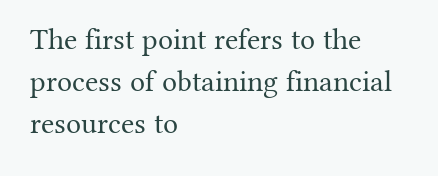The first point refers to the process of obtaining financial resources to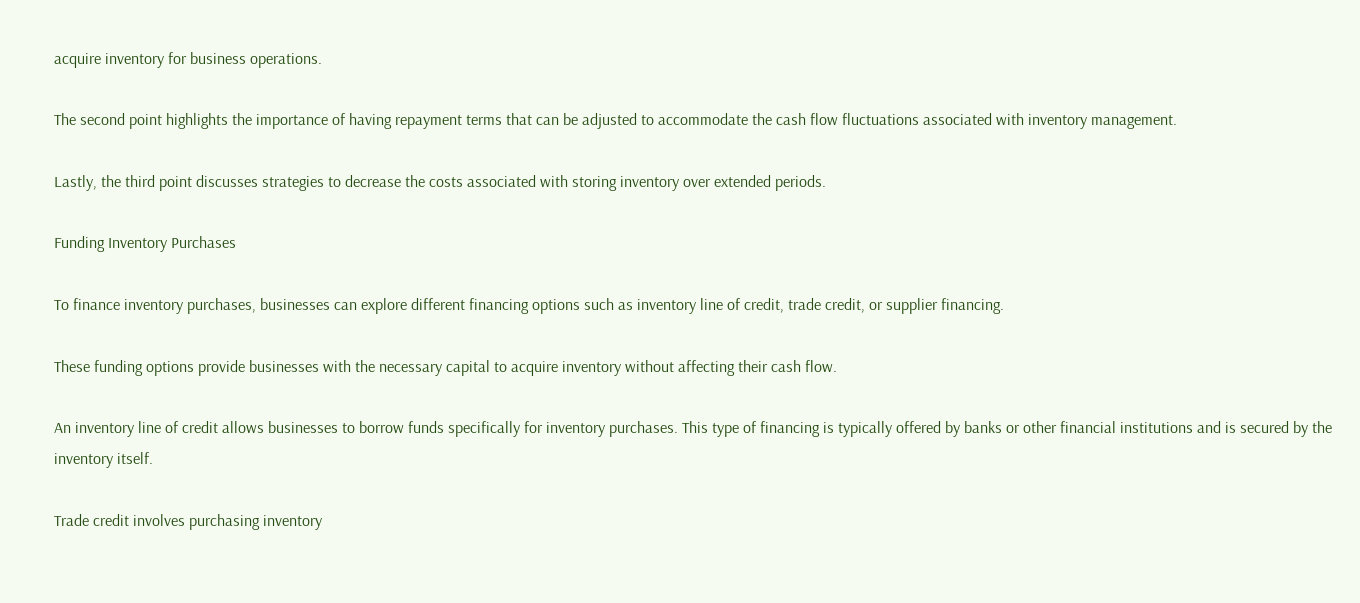acquire inventory for business operations.

The second point highlights the importance of having repayment terms that can be adjusted to accommodate the cash flow fluctuations associated with inventory management.

Lastly, the third point discusses strategies to decrease the costs associated with storing inventory over extended periods.

Funding Inventory Purchases

To finance inventory purchases, businesses can explore different financing options such as inventory line of credit, trade credit, or supplier financing.

These funding options provide businesses with the necessary capital to acquire inventory without affecting their cash flow.

An inventory line of credit allows businesses to borrow funds specifically for inventory purchases. This type of financing is typically offered by banks or other financial institutions and is secured by the inventory itself.

Trade credit involves purchasing inventory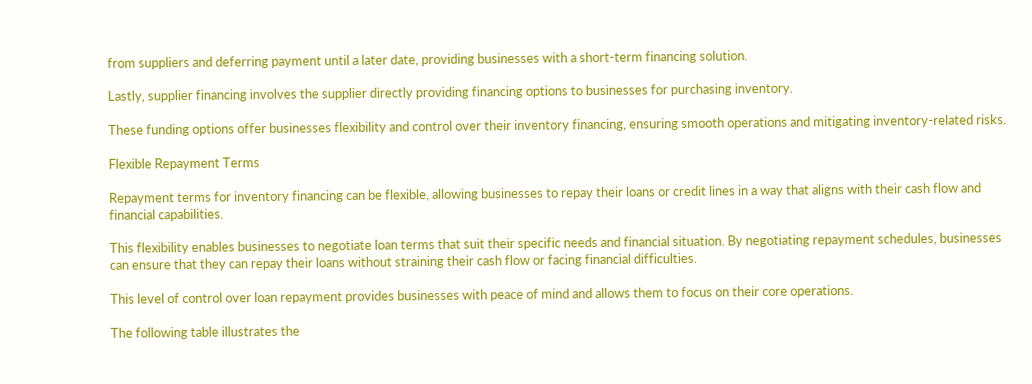from suppliers and deferring payment until a later date, providing businesses with a short-term financing solution.

Lastly, supplier financing involves the supplier directly providing financing options to businesses for purchasing inventory.

These funding options offer businesses flexibility and control over their inventory financing, ensuring smooth operations and mitigating inventory-related risks.

Flexible Repayment Terms

Repayment terms for inventory financing can be flexible, allowing businesses to repay their loans or credit lines in a way that aligns with their cash flow and financial capabilities.

This flexibility enables businesses to negotiate loan terms that suit their specific needs and financial situation. By negotiating repayment schedules, businesses can ensure that they can repay their loans without straining their cash flow or facing financial difficulties.

This level of control over loan repayment provides businesses with peace of mind and allows them to focus on their core operations.

The following table illustrates the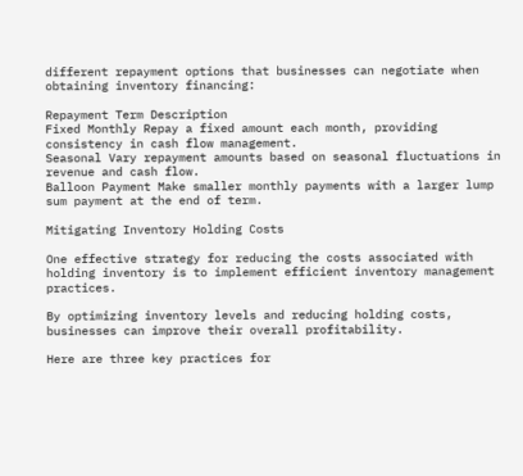different repayment options that businesses can negotiate when obtaining inventory financing:

Repayment Term Description
Fixed Monthly Repay a fixed amount each month, providing consistency in cash flow management.
Seasonal Vary repayment amounts based on seasonal fluctuations in revenue and cash flow.
Balloon Payment Make smaller monthly payments with a larger lump sum payment at the end of term.

Mitigating Inventory Holding Costs

One effective strategy for reducing the costs associated with holding inventory is to implement efficient inventory management practices.

By optimizing inventory levels and reducing holding costs, businesses can improve their overall profitability.

Here are three key practices for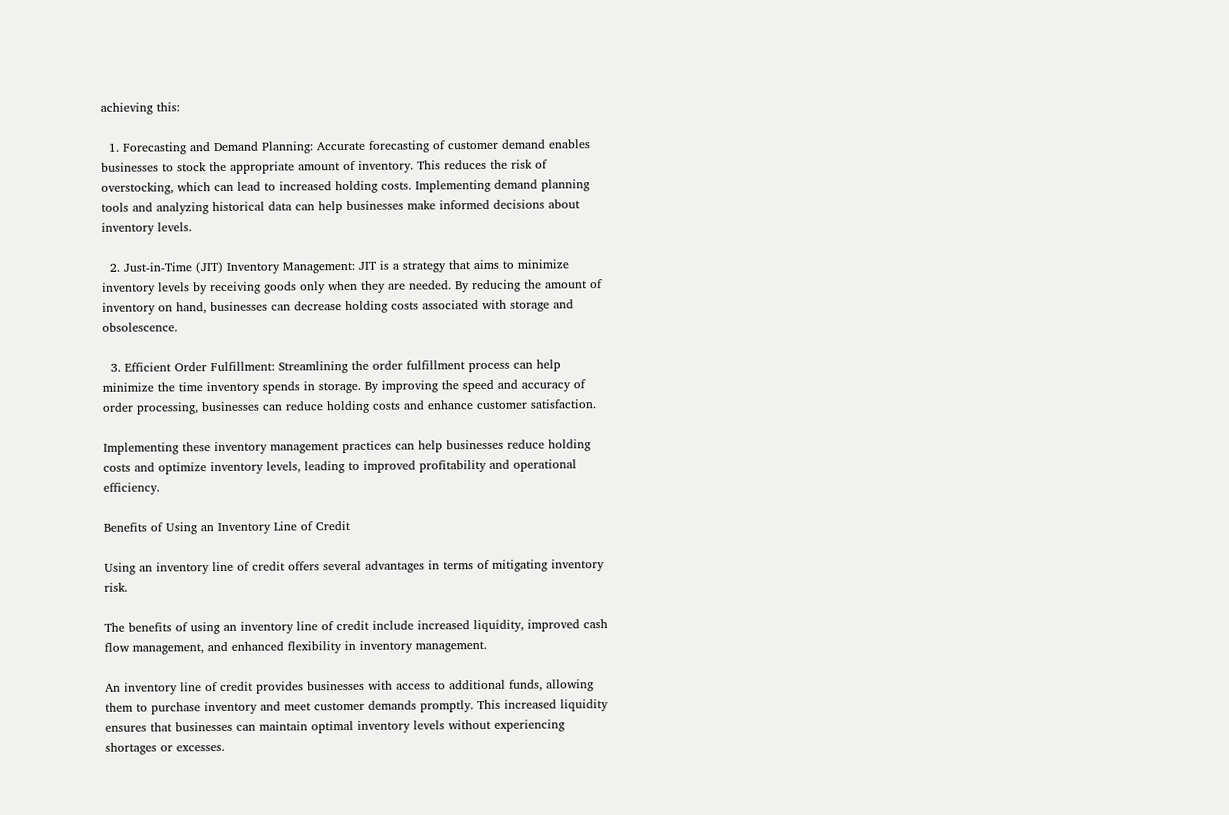achieving this:

  1. Forecasting and Demand Planning: Accurate forecasting of customer demand enables businesses to stock the appropriate amount of inventory. This reduces the risk of overstocking, which can lead to increased holding costs. Implementing demand planning tools and analyzing historical data can help businesses make informed decisions about inventory levels.

  2. Just-in-Time (JIT) Inventory Management: JIT is a strategy that aims to minimize inventory levels by receiving goods only when they are needed. By reducing the amount of inventory on hand, businesses can decrease holding costs associated with storage and obsolescence.

  3. Efficient Order Fulfillment: Streamlining the order fulfillment process can help minimize the time inventory spends in storage. By improving the speed and accuracy of order processing, businesses can reduce holding costs and enhance customer satisfaction.

Implementing these inventory management practices can help businesses reduce holding costs and optimize inventory levels, leading to improved profitability and operational efficiency.

Benefits of Using an Inventory Line of Credit

Using an inventory line of credit offers several advantages in terms of mitigating inventory risk.

The benefits of using an inventory line of credit include increased liquidity, improved cash flow management, and enhanced flexibility in inventory management.

An inventory line of credit provides businesses with access to additional funds, allowing them to purchase inventory and meet customer demands promptly. This increased liquidity ensures that businesses can maintain optimal inventory levels without experiencing shortages or excesses.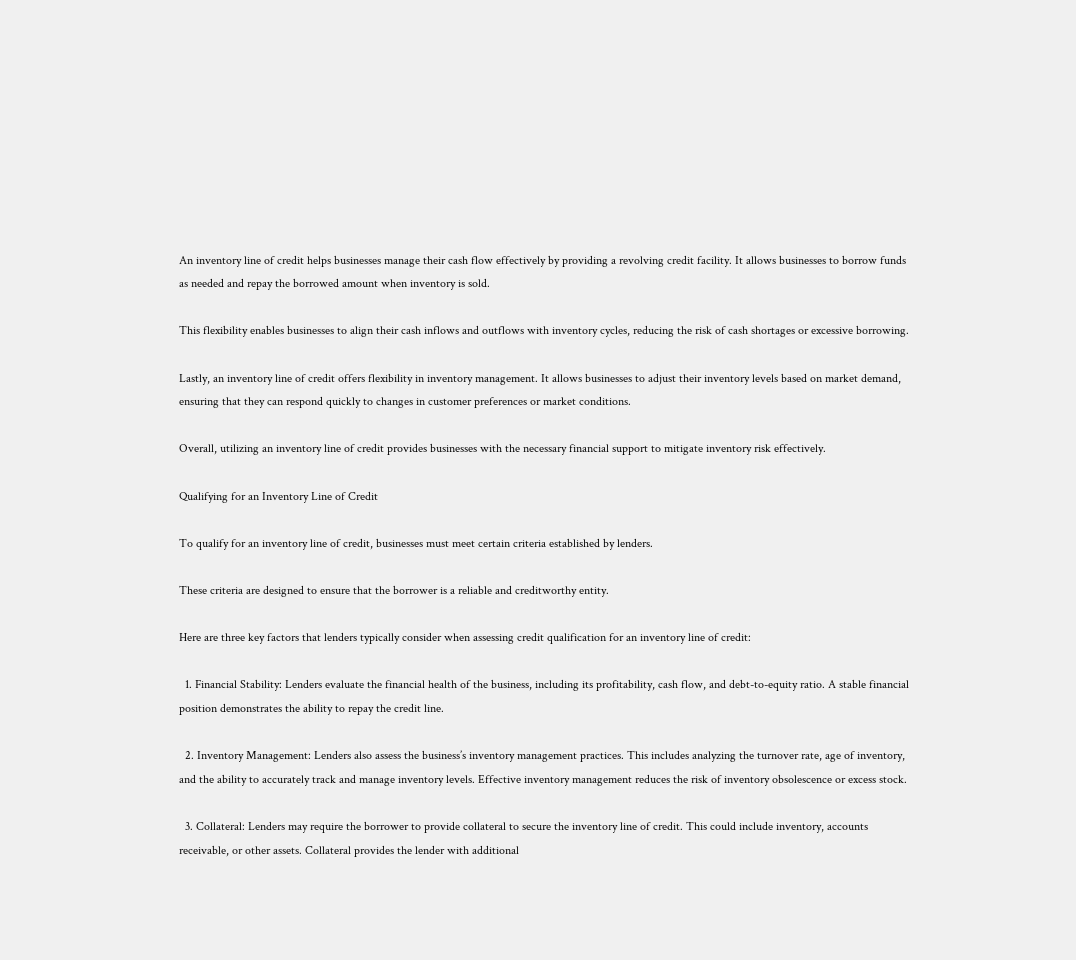An inventory line of credit helps businesses manage their cash flow effectively by providing a revolving credit facility. It allows businesses to borrow funds as needed and repay the borrowed amount when inventory is sold.

This flexibility enables businesses to align their cash inflows and outflows with inventory cycles, reducing the risk of cash shortages or excessive borrowing.

Lastly, an inventory line of credit offers flexibility in inventory management. It allows businesses to adjust their inventory levels based on market demand, ensuring that they can respond quickly to changes in customer preferences or market conditions.

Overall, utilizing an inventory line of credit provides businesses with the necessary financial support to mitigate inventory risk effectively.

Qualifying for an Inventory Line of Credit

To qualify for an inventory line of credit, businesses must meet certain criteria established by lenders.

These criteria are designed to ensure that the borrower is a reliable and creditworthy entity.

Here are three key factors that lenders typically consider when assessing credit qualification for an inventory line of credit:

  1. Financial Stability: Lenders evaluate the financial health of the business, including its profitability, cash flow, and debt-to-equity ratio. A stable financial position demonstrates the ability to repay the credit line.

  2. Inventory Management: Lenders also assess the business’s inventory management practices. This includes analyzing the turnover rate, age of inventory, and the ability to accurately track and manage inventory levels. Effective inventory management reduces the risk of inventory obsolescence or excess stock.

  3. Collateral: Lenders may require the borrower to provide collateral to secure the inventory line of credit. This could include inventory, accounts receivable, or other assets. Collateral provides the lender with additional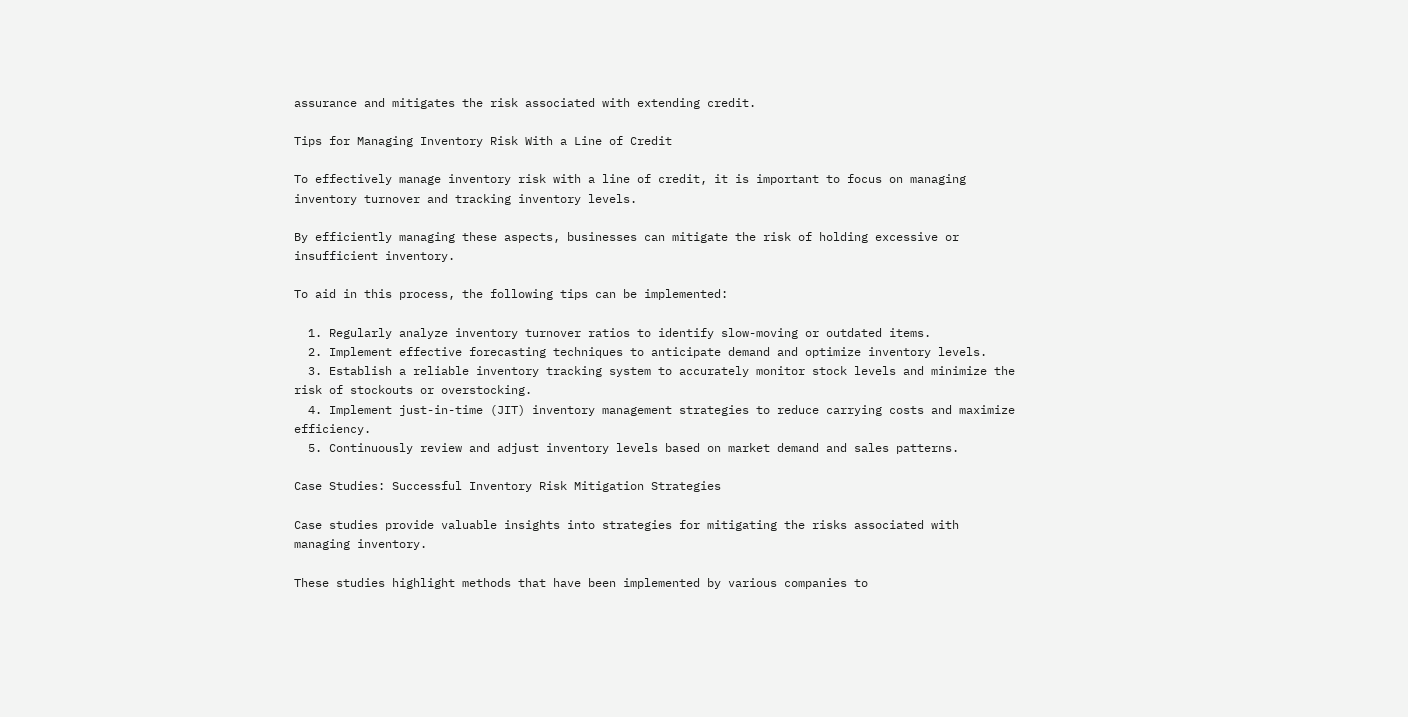assurance and mitigates the risk associated with extending credit.

Tips for Managing Inventory Risk With a Line of Credit

To effectively manage inventory risk with a line of credit, it is important to focus on managing inventory turnover and tracking inventory levels.

By efficiently managing these aspects, businesses can mitigate the risk of holding excessive or insufficient inventory.

To aid in this process, the following tips can be implemented:

  1. Regularly analyze inventory turnover ratios to identify slow-moving or outdated items.
  2. Implement effective forecasting techniques to anticipate demand and optimize inventory levels.
  3. Establish a reliable inventory tracking system to accurately monitor stock levels and minimize the risk of stockouts or overstocking.
  4. Implement just-in-time (JIT) inventory management strategies to reduce carrying costs and maximize efficiency.
  5. Continuously review and adjust inventory levels based on market demand and sales patterns.

Case Studies: Successful Inventory Risk Mitigation Strategies

Case studies provide valuable insights into strategies for mitigating the risks associated with managing inventory.

These studies highlight methods that have been implemented by various companies to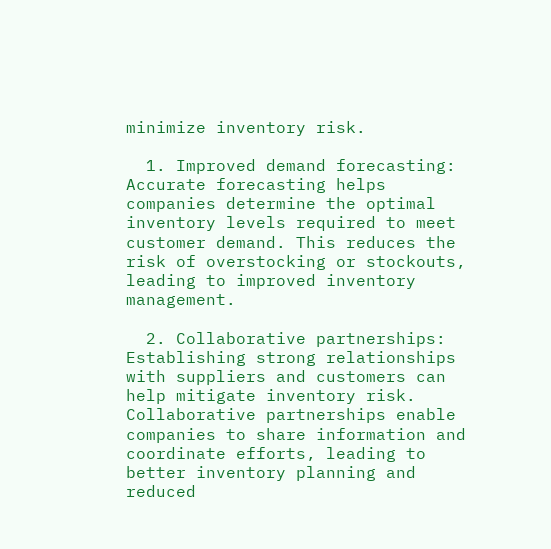minimize inventory risk.

  1. Improved demand forecasting: Accurate forecasting helps companies determine the optimal inventory levels required to meet customer demand. This reduces the risk of overstocking or stockouts, leading to improved inventory management.

  2. Collaborative partnerships: Establishing strong relationships with suppliers and customers can help mitigate inventory risk. Collaborative partnerships enable companies to share information and coordinate efforts, leading to better inventory planning and reduced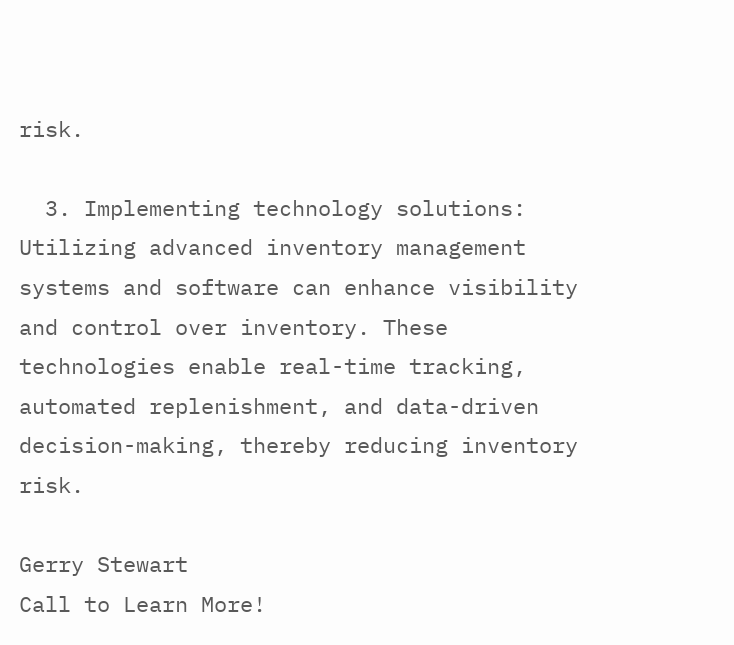risk.

  3. Implementing technology solutions: Utilizing advanced inventory management systems and software can enhance visibility and control over inventory. These technologies enable real-time tracking, automated replenishment, and data-driven decision-making, thereby reducing inventory risk.

Gerry Stewart
Call to Learn More!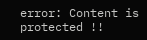error: Content is protected !!